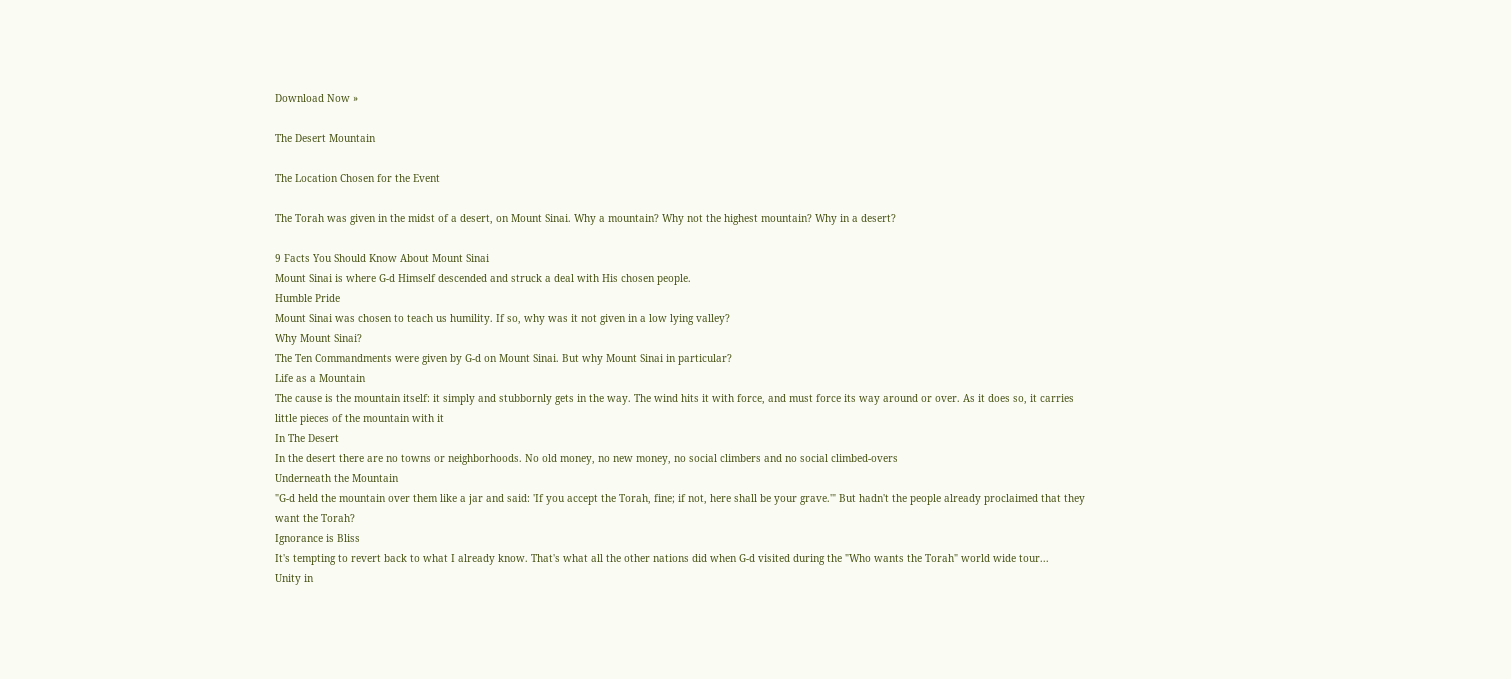Download Now »

The Desert Mountain

The Location Chosen for the Event

The Torah was given in the midst of a desert, on Mount Sinai. Why a mountain? Why not the highest mountain? Why in a desert?

9 Facts You Should Know About Mount Sinai
Mount Sinai is where G‑d Himself descended and struck a deal with His chosen people.
Humble Pride
Mount Sinai was chosen to teach us humility. If so, why was it not given in a low lying valley?
Why Mount Sinai?
The Ten Commandments were given by G-d on Mount Sinai. But why Mount Sinai in particular?
Life as a Mountain
The cause is the mountain itself: it simply and stubbornly gets in the way. The wind hits it with force, and must force its way around or over. As it does so, it carries little pieces of the mountain with it
In The Desert
In the desert there are no towns or neighborhoods. No old money, no new money, no social climbers and no social climbed-overs
Underneath the Mountain
"G-d held the mountain over them like a jar and said: 'If you accept the Torah, fine; if not, here shall be your grave.'" But hadn't the people already proclaimed that they want the Torah?
Ignorance is Bliss
It's tempting to revert back to what I already know. That's what all the other nations did when G‑d visited during the "Who wants the Torah" world wide tour...
Unity in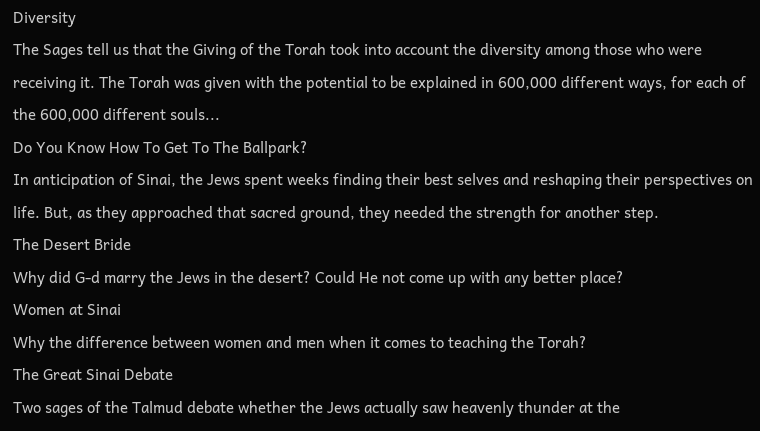Diversity
The Sages tell us that the Giving of the Torah took into account the diversity among those who were receiving it. The Torah was given with the potential to be explained in 600,000 different ways, for each of the 600,000 different souls...
Do You Know How To Get To The Ballpark?
In anticipation of Sinai, the Jews spent weeks finding their best selves and reshaping their perspectives on life. But, as they approached that sacred ground, they needed the strength for another step.
The Desert Bride
Why did G-d marry the Jews in the desert? Could He not come up with any better place?
Women at Sinai
Why the difference between women and men when it comes to teaching the Torah?
The Great Sinai Debate
Two sages of the Talmud debate whether the Jews actually saw heavenly thunder at the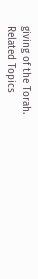giving of the Torah.
Related Topics